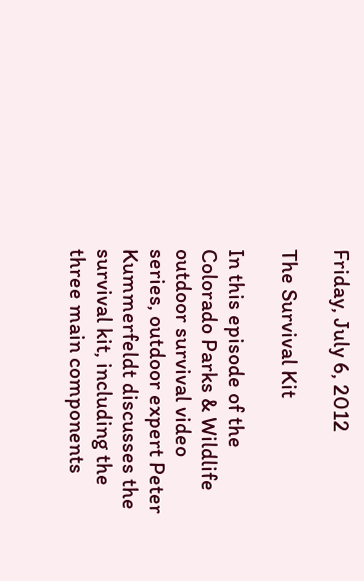Friday, July 6, 2012

The Survival Kit

In this episode of the Colorado Parks & Wildlife outdoor survival video series, outdoor expert Peter Kummerfeldt discusses the survival kit, including the three main components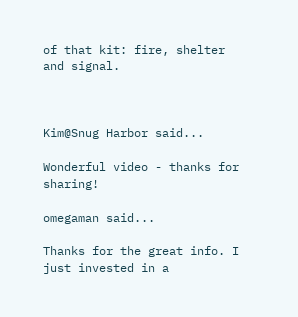of that kit: fire, shelter and signal.



Kim@Snug Harbor said...

Wonderful video - thanks for sharing!

omegaman said...

Thanks for the great info. I just invested in a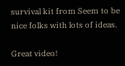survival kit from Seem to be nice folks with lots of ideas.

Great video!